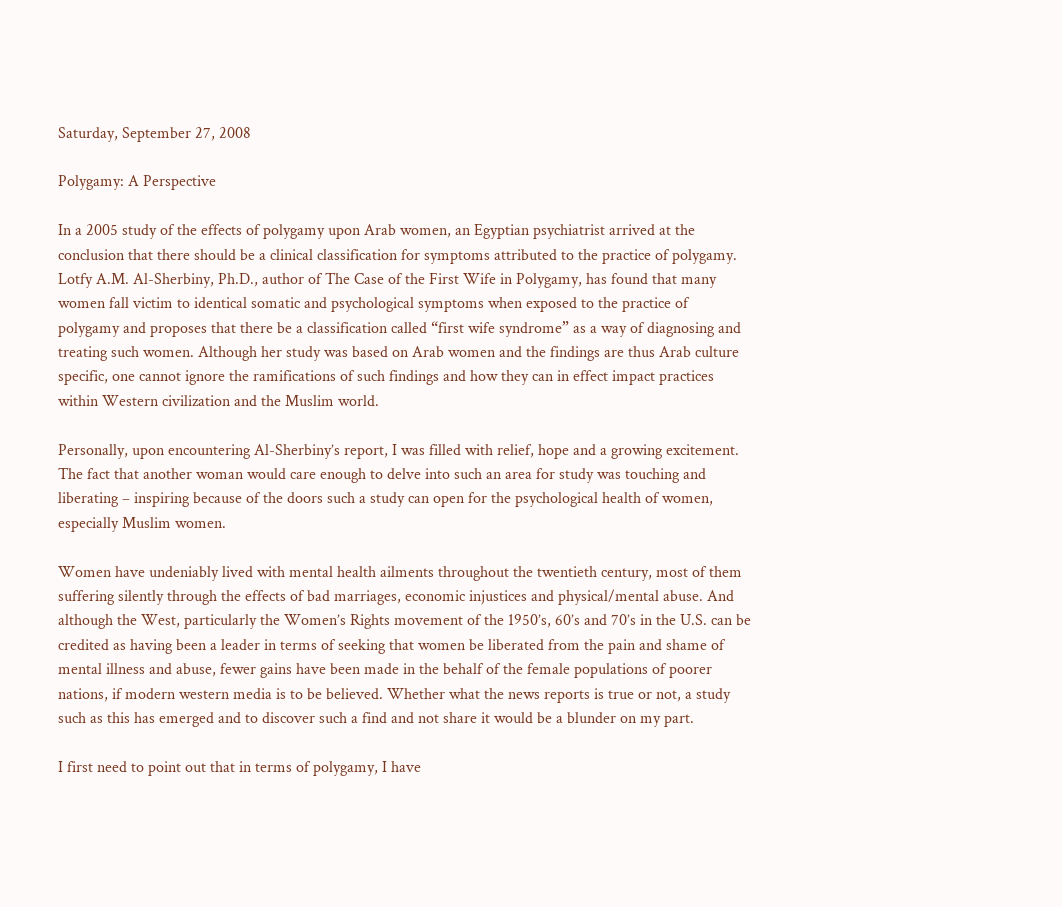Saturday, September 27, 2008

Polygamy: A Perspective

In a 2005 study of the effects of polygamy upon Arab women, an Egyptian psychiatrist arrived at the conclusion that there should be a clinical classification for symptoms attributed to the practice of polygamy. Lotfy A.M. Al-Sherbiny, Ph.D., author of The Case of the First Wife in Polygamy, has found that many women fall victim to identical somatic and psychological symptoms when exposed to the practice of polygamy and proposes that there be a classification called “first wife syndrome” as a way of diagnosing and treating such women. Although her study was based on Arab women and the findings are thus Arab culture specific, one cannot ignore the ramifications of such findings and how they can in effect impact practices within Western civilization and the Muslim world.

Personally, upon encountering Al-Sherbiny’s report, I was filled with relief, hope and a growing excitement. The fact that another woman would care enough to delve into such an area for study was touching and liberating – inspiring because of the doors such a study can open for the psychological health of women, especially Muslim women.

Women have undeniably lived with mental health ailments throughout the twentieth century, most of them suffering silently through the effects of bad marriages, economic injustices and physical/mental abuse. And although the West, particularly the Women’s Rights movement of the 1950’s, 60’s and 70’s in the U.S. can be credited as having been a leader in terms of seeking that women be liberated from the pain and shame of mental illness and abuse, fewer gains have been made in the behalf of the female populations of poorer nations, if modern western media is to be believed. Whether what the news reports is true or not, a study such as this has emerged and to discover such a find and not share it would be a blunder on my part.

I first need to point out that in terms of polygamy, I have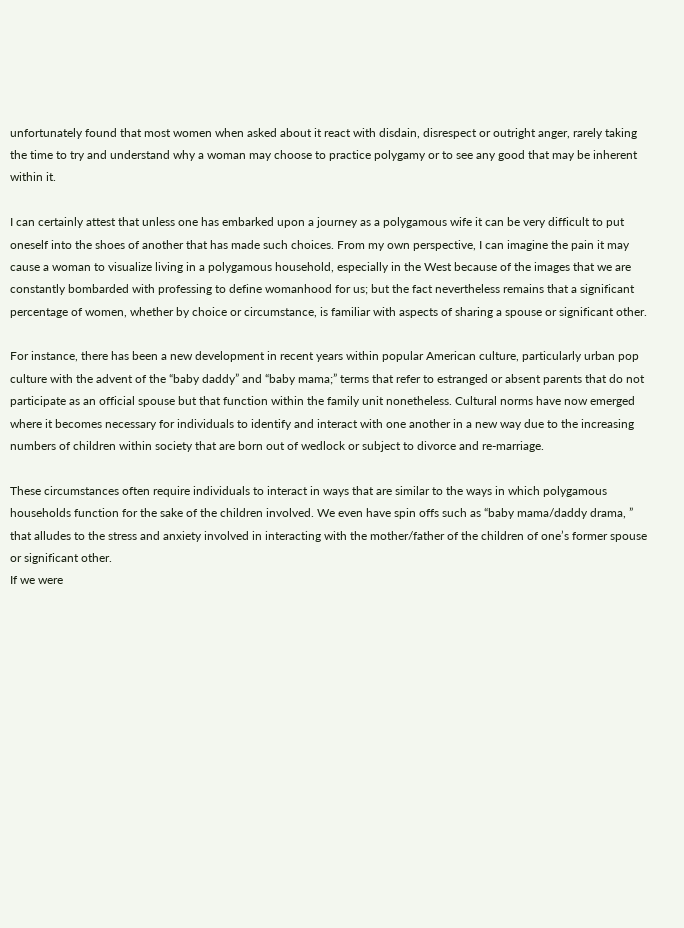unfortunately found that most women when asked about it react with disdain, disrespect or outright anger, rarely taking the time to try and understand why a woman may choose to practice polygamy or to see any good that may be inherent within it.

I can certainly attest that unless one has embarked upon a journey as a polygamous wife it can be very difficult to put oneself into the shoes of another that has made such choices. From my own perspective, I can imagine the pain it may cause a woman to visualize living in a polygamous household, especially in the West because of the images that we are constantly bombarded with professing to define womanhood for us; but the fact nevertheless remains that a significant percentage of women, whether by choice or circumstance, is familiar with aspects of sharing a spouse or significant other.

For instance, there has been a new development in recent years within popular American culture, particularly urban pop culture with the advent of the “baby daddy” and “baby mama;” terms that refer to estranged or absent parents that do not participate as an official spouse but that function within the family unit nonetheless. Cultural norms have now emerged where it becomes necessary for individuals to identify and interact with one another in a new way due to the increasing numbers of children within society that are born out of wedlock or subject to divorce and re-marriage.

These circumstances often require individuals to interact in ways that are similar to the ways in which polygamous households function for the sake of the children involved. We even have spin offs such as “baby mama/daddy drama, ” that alludes to the stress and anxiety involved in interacting with the mother/father of the children of one’s former spouse or significant other.
If we were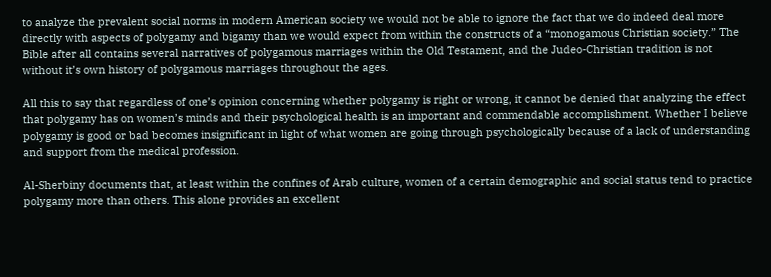to analyze the prevalent social norms in modern American society we would not be able to ignore the fact that we do indeed deal more directly with aspects of polygamy and bigamy than we would expect from within the constructs of a “monogamous Christian society.” The Bible after all contains several narratives of polygamous marriages within the Old Testament, and the Judeo-Christian tradition is not without it’s own history of polygamous marriages throughout the ages.

All this to say that regardless of one’s opinion concerning whether polygamy is right or wrong, it cannot be denied that analyzing the effect that polygamy has on women’s minds and their psychological health is an important and commendable accomplishment. Whether I believe polygamy is good or bad becomes insignificant in light of what women are going through psychologically because of a lack of understanding and support from the medical profession.

Al-Sherbiny documents that, at least within the confines of Arab culture, women of a certain demographic and social status tend to practice polygamy more than others. This alone provides an excellent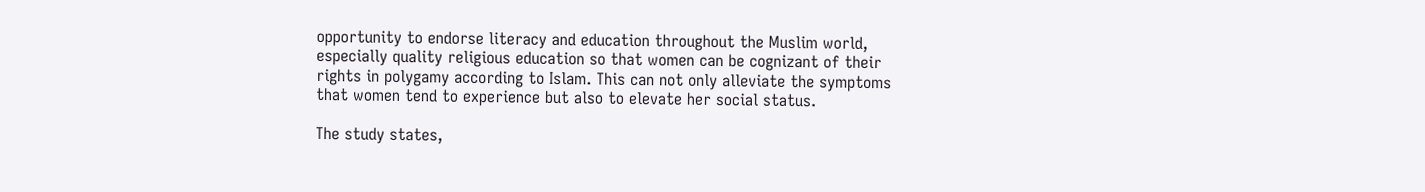opportunity to endorse literacy and education throughout the Muslim world, especially quality religious education so that women can be cognizant of their rights in polygamy according to Islam. This can not only alleviate the symptoms that women tend to experience but also to elevate her social status.

The study states,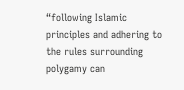“following Islamic principles and adhering to the rules surrounding polygamy can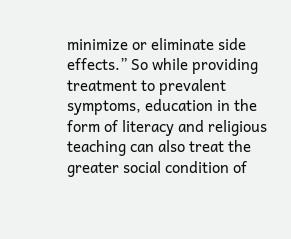minimize or eliminate side effects.” So while providing treatment to prevalent symptoms, education in the form of literacy and religious teaching can also treat the greater social condition of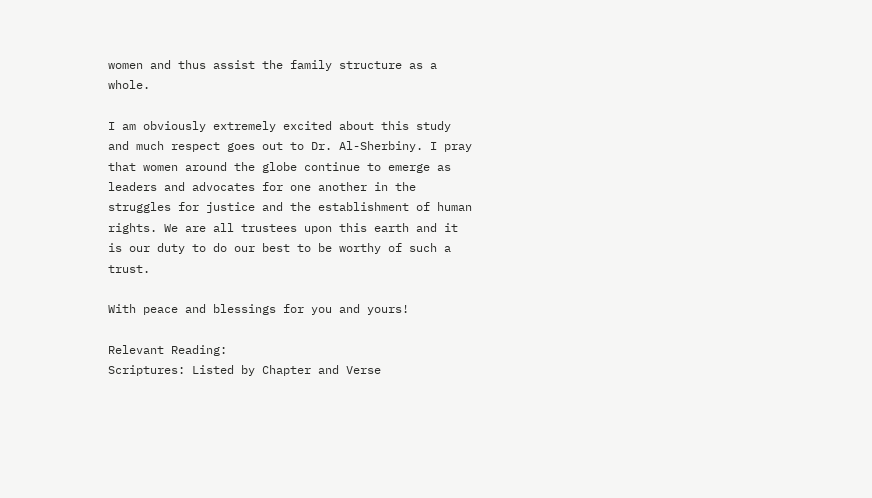women and thus assist the family structure as a whole.

I am obviously extremely excited about this study and much respect goes out to Dr. Al-Sherbiny. I pray that women around the globe continue to emerge as leaders and advocates for one another in the struggles for justice and the establishment of human rights. We are all trustees upon this earth and it is our duty to do our best to be worthy of such a trust.

With peace and blessings for you and yours!

Relevant Reading:
Scriptures: Listed by Chapter and Verse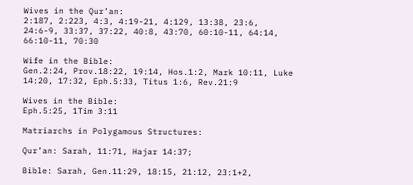Wives in the Qur’an:
2:187, 2:223, 4:3, 4:19-21, 4:129, 13:38, 23:6, 24:6-9, 33:37, 37:22, 40:8, 43:70, 60:10-11, 64:14, 66:10-11, 70:30

Wife in the Bible:
Gen.2:24, Prov.18:22, 19:14, Hos.1:2, Mark 10:11, Luke 14:20, 17:32, Eph.5:33, Titus 1:6, Rev.21:9

Wives in the Bible:
Eph.5:25, 1Tim 3:11

Matriarchs in Polygamous Structures:

Qur’an: Sarah, 11:71, Hajar 14:37;

Bible: Sarah, Gen.11:29, 18:15, 21:12, 23:1+2,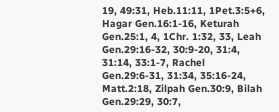19, 49:31, Heb.11:11, 1Pet.3:5+6, Hagar Gen.16:1-16, Keturah Gen.25:1, 4, 1Chr. 1:32, 33, Leah Gen.29:16-32, 30:9-20, 31:4, 31:14, 33:1-7, Rachel Gen.29:6-31, 31:34, 35:16-24, Matt.2:18, Zilpah Gen.30:9, Bilah Gen.29:29, 30:7,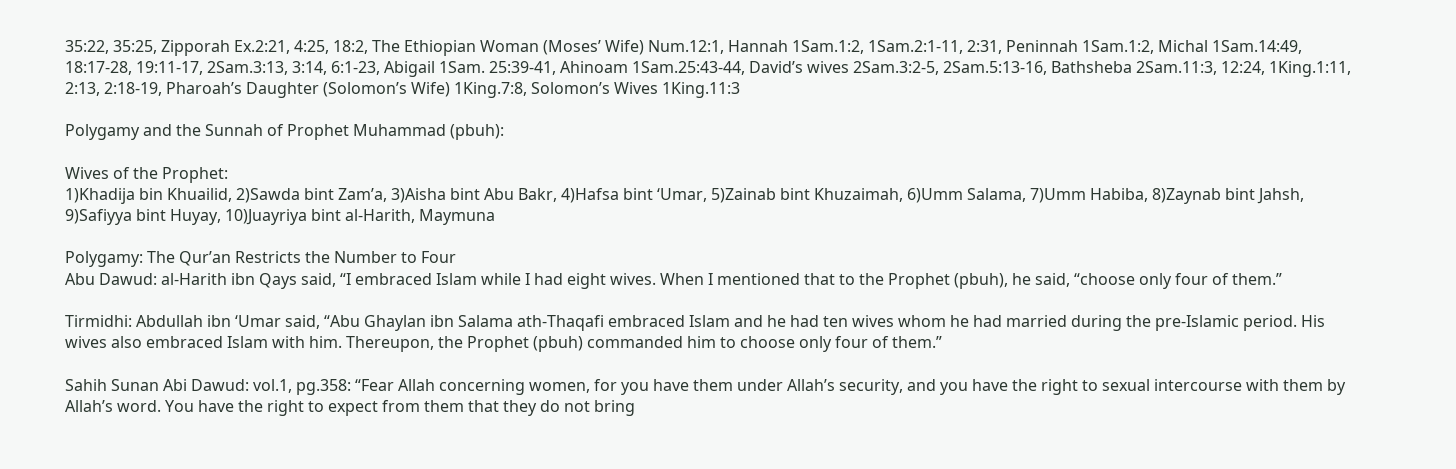35:22, 35:25, Zipporah Ex.2:21, 4:25, 18:2, The Ethiopian Woman (Moses’ Wife) Num.12:1, Hannah 1Sam.1:2, 1Sam.2:1-11, 2:31, Peninnah 1Sam.1:2, Michal 1Sam.14:49, 18:17-28, 19:11-17, 2Sam.3:13, 3:14, 6:1-23, Abigail 1Sam. 25:39-41, Ahinoam 1Sam.25:43-44, David’s wives 2Sam.3:2-5, 2Sam.5:13-16, Bathsheba 2Sam.11:3, 12:24, 1King.1:11, 2:13, 2:18-19, Pharoah’s Daughter (Solomon’s Wife) 1King.7:8, Solomon’s Wives 1King.11:3

Polygamy and the Sunnah of Prophet Muhammad (pbuh):

Wives of the Prophet:
1)Khadija bin Khuailid, 2)Sawda bint Zam’a, 3)Aisha bint Abu Bakr, 4)Hafsa bint ‘Umar, 5)Zainab bint Khuzaimah, 6)Umm Salama, 7)Umm Habiba, 8)Zaynab bint Jahsh, 9)Safiyya bint Huyay, 10)Juayriya bint al-Harith, Maymuna

Polygamy: The Qur’an Restricts the Number to Four
Abu Dawud: al-Harith ibn Qays said, “I embraced Islam while I had eight wives. When I mentioned that to the Prophet (pbuh), he said, “choose only four of them.”

Tirmidhi: Abdullah ibn ‘Umar said, “Abu Ghaylan ibn Salama ath-Thaqafi embraced Islam and he had ten wives whom he had married during the pre-Islamic period. His wives also embraced Islam with him. Thereupon, the Prophet (pbuh) commanded him to choose only four of them.”

Sahih Sunan Abi Dawud: vol.1, pg.358: “Fear Allah concerning women, for you have them under Allah’s security, and you have the right to sexual intercourse with them by Allah’s word. You have the right to expect from them that they do not bring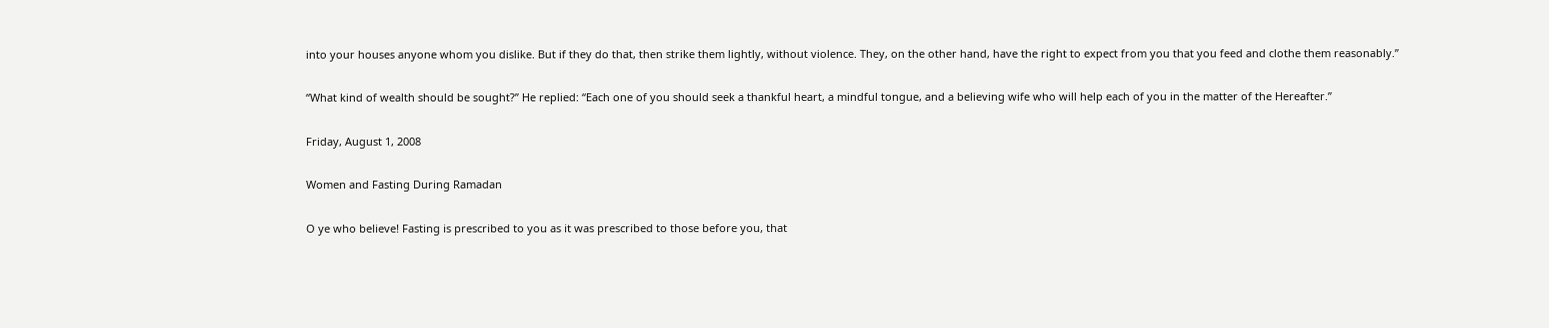into your houses anyone whom you dislike. But if they do that, then strike them lightly, without violence. They, on the other hand, have the right to expect from you that you feed and clothe them reasonably.”

“What kind of wealth should be sought?” He replied: “Each one of you should seek a thankful heart, a mindful tongue, and a believing wife who will help each of you in the matter of the Hereafter.”

Friday, August 1, 2008

Women and Fasting During Ramadan

O ye who believe! Fasting is prescribed to you as it was prescribed to those before you, that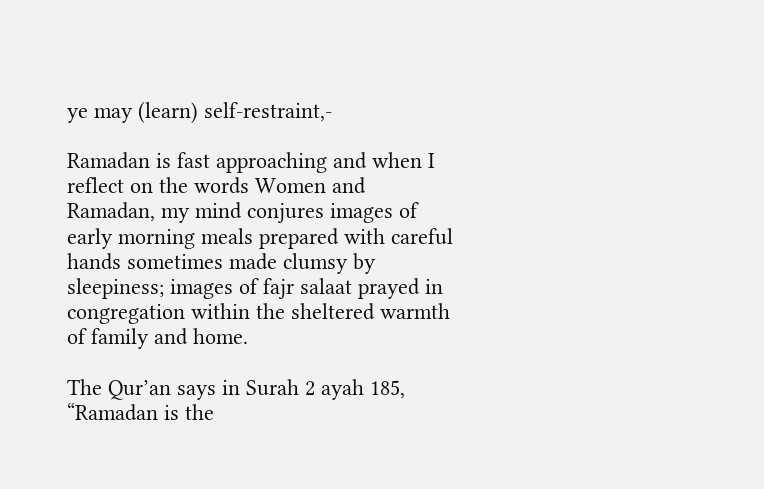ye may (learn) self-restraint,-

Ramadan is fast approaching and when I reflect on the words Women and Ramadan, my mind conjures images of early morning meals prepared with careful hands sometimes made clumsy by sleepiness; images of fajr salaat prayed in congregation within the sheltered warmth of family and home.

The Qur’an says in Surah 2 ayah 185, “Ramadan is the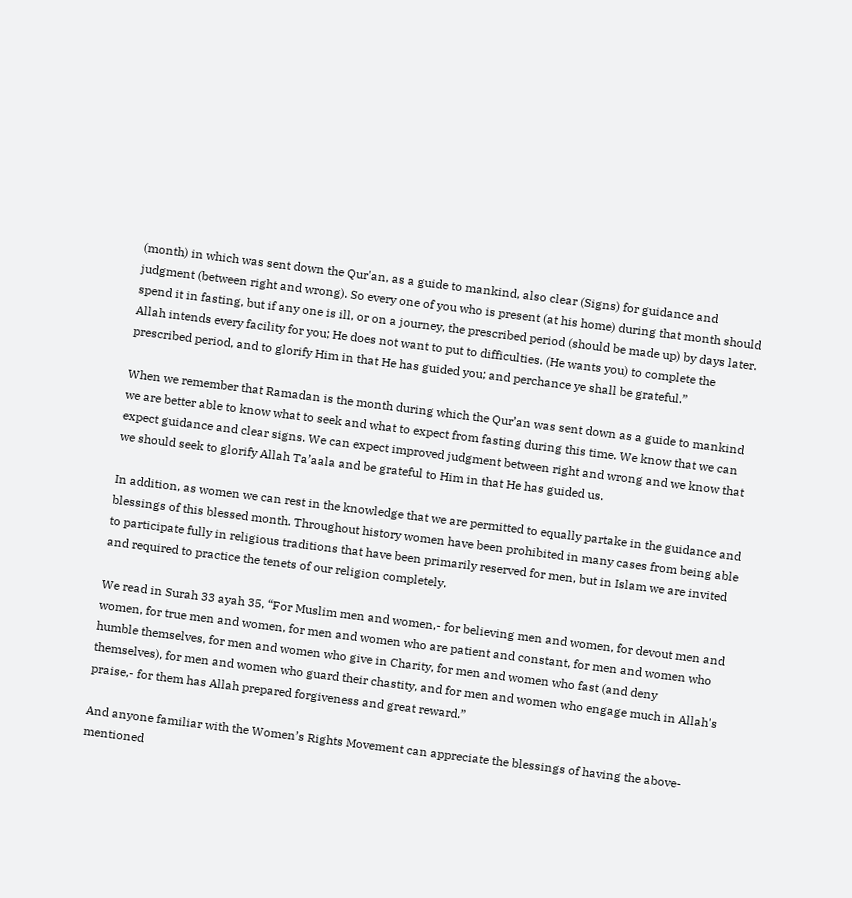(month) in which was sent down the Qur'an, as a guide to mankind, also clear (Signs) for guidance and judgment (between right and wrong). So every one of you who is present (at his home) during that month should spend it in fasting, but if any one is ill, or on a journey, the prescribed period (should be made up) by days later. Allah intends every facility for you; He does not want to put to difficulties. (He wants you) to complete the prescribed period, and to glorify Him in that He has guided you; and perchance ye shall be grateful.”

When we remember that Ramadan is the month during which the Qur’an was sent down as a guide to mankind we are better able to know what to seek and what to expect from fasting during this time. We know that we can expect guidance and clear signs. We can expect improved judgment between right and wrong and we know that we should seek to glorify Allah Ta’aala and be grateful to Him in that He has guided us.

In addition, as women we can rest in the knowledge that we are permitted to equally partake in the guidance and blessings of this blessed month. Throughout history women have been prohibited in many cases from being able to participate fully in religious traditions that have been primarily reserved for men, but in Islam we are invited and required to practice the tenets of our religion completely.

We read in Surah 33 ayah 35, “For Muslim men and women,- for believing men and women, for devout men and women, for true men and women, for men and women who are patient and constant, for men and women who humble themselves, for men and women who give in Charity, for men and women who fast (and deny themselves), for men and women who guard their chastity, and for men and women who engage much in Allah's praise,- for them has Allah prepared forgiveness and great reward.”

And anyone familiar with the Women’s Rights Movement can appreciate the blessings of having the above-mentioned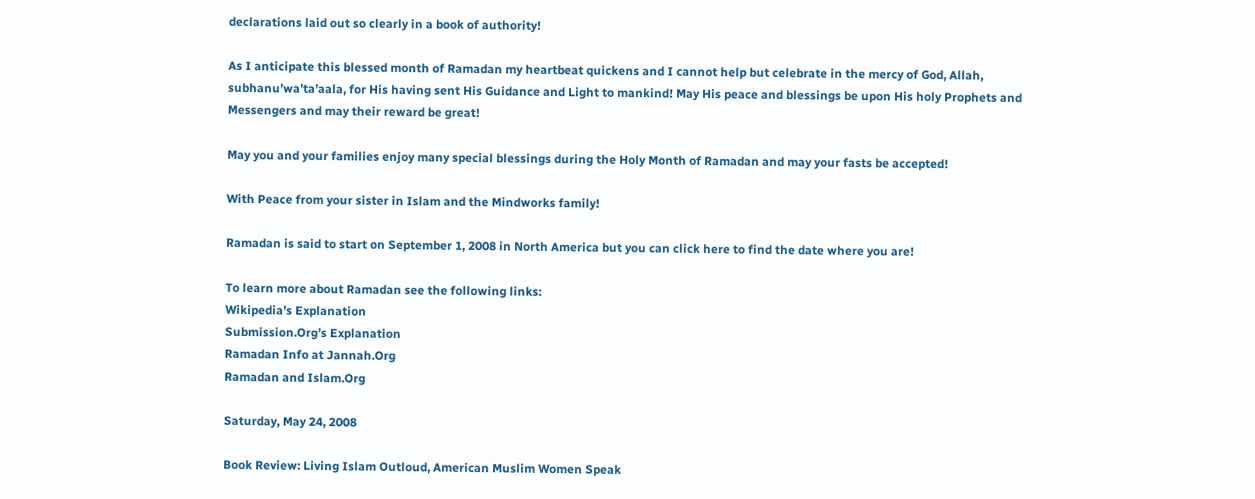declarations laid out so clearly in a book of authority!

As I anticipate this blessed month of Ramadan my heartbeat quickens and I cannot help but celebrate in the mercy of God, Allah, subhanu’wa’ta’aala, for His having sent His Guidance and Light to mankind! May His peace and blessings be upon His holy Prophets and Messengers and may their reward be great!

May you and your families enjoy many special blessings during the Holy Month of Ramadan and may your fasts be accepted!

With Peace from your sister in Islam and the Mindworks family!

Ramadan is said to start on September 1, 2008 in North America but you can click here to find the date where you are!

To learn more about Ramadan see the following links:
Wikipedia’s Explanation
Submission.Org’s Explanation
Ramadan Info at Jannah.Org
Ramadan and Islam.Org

Saturday, May 24, 2008

Book Review: Living Islam Outloud, American Muslim Women Speak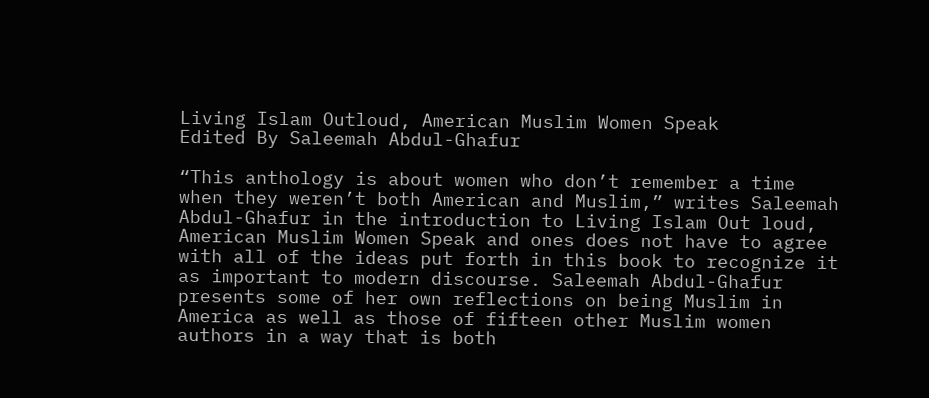Living Islam Outloud, American Muslim Women Speak
Edited By Saleemah Abdul-Ghafur

“This anthology is about women who don’t remember a time when they weren’t both American and Muslim,” writes Saleemah Abdul-Ghafur in the introduction to Living Islam Out loud, American Muslim Women Speak and ones does not have to agree with all of the ideas put forth in this book to recognize it as important to modern discourse. Saleemah Abdul-Ghafur presents some of her own reflections on being Muslim in America as well as those of fifteen other Muslim women authors in a way that is both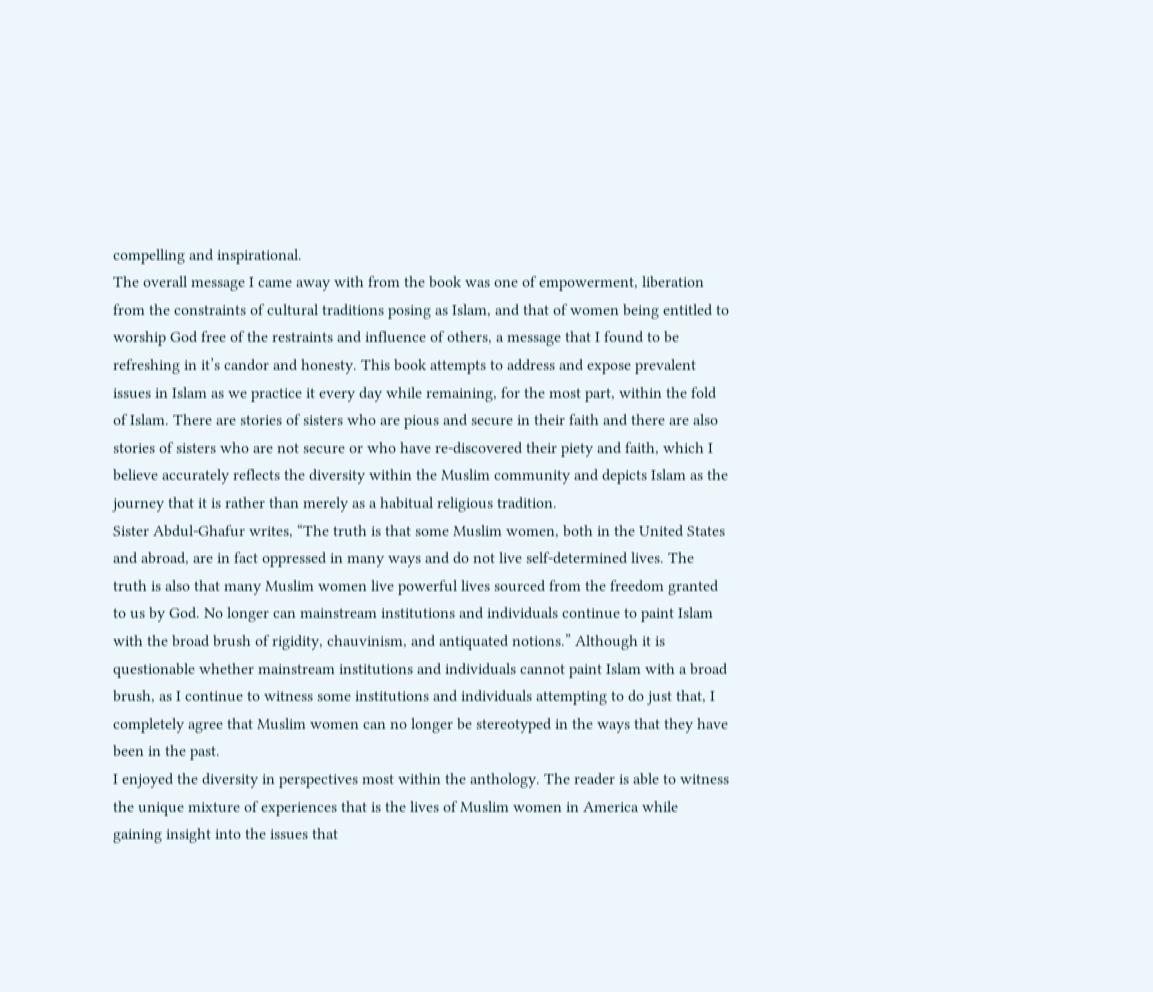compelling and inspirational.
The overall message I came away with from the book was one of empowerment, liberation from the constraints of cultural traditions posing as Islam, and that of women being entitled to worship God free of the restraints and influence of others, a message that I found to be refreshing in it’s candor and honesty. This book attempts to address and expose prevalent issues in Islam as we practice it every day while remaining, for the most part, within the fold of Islam. There are stories of sisters who are pious and secure in their faith and there are also stories of sisters who are not secure or who have re-discovered their piety and faith, which I believe accurately reflects the diversity within the Muslim community and depicts Islam as the journey that it is rather than merely as a habitual religious tradition.
Sister Abdul-Ghafur writes, “The truth is that some Muslim women, both in the United States and abroad, are in fact oppressed in many ways and do not live self-determined lives. The truth is also that many Muslim women live powerful lives sourced from the freedom granted to us by God. No longer can mainstream institutions and individuals continue to paint Islam with the broad brush of rigidity, chauvinism, and antiquated notions.” Although it is questionable whether mainstream institutions and individuals cannot paint Islam with a broad brush, as I continue to witness some institutions and individuals attempting to do just that, I completely agree that Muslim women can no longer be stereotyped in the ways that they have been in the past.
I enjoyed the diversity in perspectives most within the anthology. The reader is able to witness the unique mixture of experiences that is the lives of Muslim women in America while gaining insight into the issues that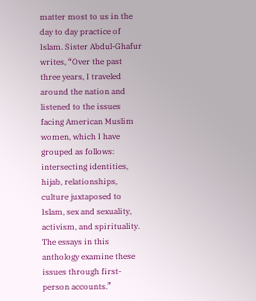matter most to us in the day to day practice of Islam. Sister Abdul-Ghafur writes, “Over the past three years, I traveled around the nation and listened to the issues facing American Muslim women, which I have grouped as follows: intersecting identities, hijab, relationships, culture juxtaposed to Islam, sex and sexuality, activism, and spirituality. The essays in this anthology examine these issues through first-person accounts.”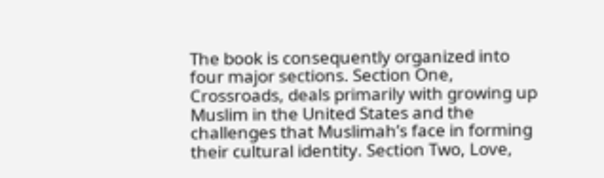The book is consequently organized into four major sections. Section One, Crossroads, deals primarily with growing up Muslim in the United States and the challenges that Muslimah’s face in forming their cultural identity. Section Two, Love,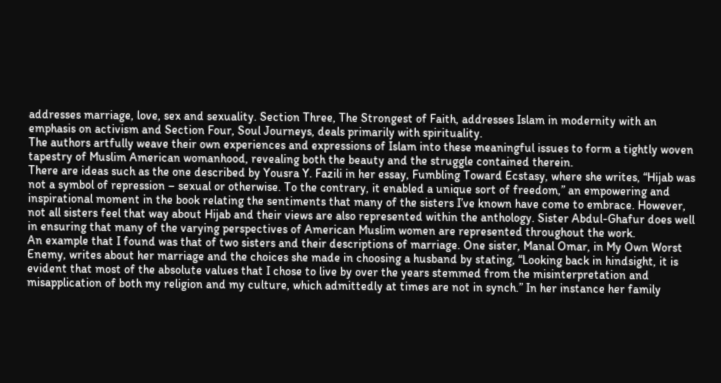addresses marriage, love, sex and sexuality. Section Three, The Strongest of Faith, addresses Islam in modernity with an emphasis on activism and Section Four, Soul Journeys, deals primarily with spirituality.
The authors artfully weave their own experiences and expressions of Islam into these meaningful issues to form a tightly woven tapestry of Muslim American womanhood, revealing both the beauty and the struggle contained therein.
There are ideas such as the one described by Yousra Y. Fazili in her essay, Fumbling Toward Ecstasy, where she writes, “Hijab was not a symbol of repression – sexual or otherwise. To the contrary, it enabled a unique sort of freedom,” an empowering and inspirational moment in the book relating the sentiments that many of the sisters I’ve known have come to embrace. However, not all sisters feel that way about Hijab and their views are also represented within the anthology. Sister Abdul-Ghafur does well in ensuring that many of the varying perspectives of American Muslim women are represented throughout the work.
An example that I found was that of two sisters and their descriptions of marriage. One sister, Manal Omar, in My Own Worst Enemy, writes about her marriage and the choices she made in choosing a husband by stating, “Looking back in hindsight, it is evident that most of the absolute values that I chose to live by over the years stemmed from the misinterpretation and misapplication of both my religion and my culture, which admittedly at times are not in synch.” In her instance her family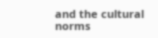and the cultural norms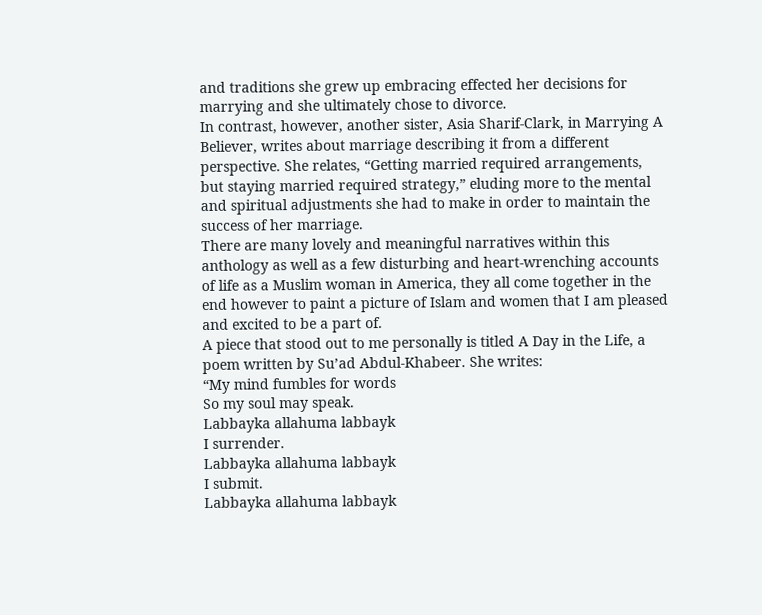and traditions she grew up embracing effected her decisions for marrying and she ultimately chose to divorce.
In contrast, however, another sister, Asia Sharif-Clark, in Marrying A Believer, writes about marriage describing it from a different perspective. She relates, “Getting married required arrangements, but staying married required strategy,” eluding more to the mental and spiritual adjustments she had to make in order to maintain the success of her marriage.
There are many lovely and meaningful narratives within this anthology as well as a few disturbing and heart-wrenching accounts of life as a Muslim woman in America, they all come together in the end however to paint a picture of Islam and women that I am pleased and excited to be a part of.
A piece that stood out to me personally is titled A Day in the Life, a poem written by Su’ad Abdul-Khabeer. She writes:
“My mind fumbles for words
So my soul may speak.
Labbayka allahuma labbayk
I surrender.
Labbayka allahuma labbayk
I submit.
Labbayka allahuma labbayk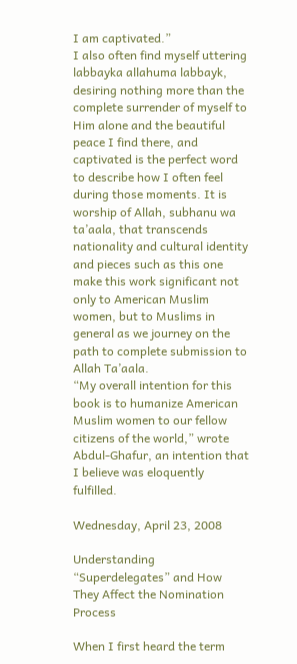I am captivated.”
I also often find myself uttering labbayka allahuma labbayk, desiring nothing more than the complete surrender of myself to Him alone and the beautiful peace I find there, and captivated is the perfect word to describe how I often feel during those moments. It is worship of Allah, subhanu wa ta’aala, that transcends nationality and cultural identity and pieces such as this one make this work significant not only to American Muslim women, but to Muslims in general as we journey on the path to complete submission to Allah Ta’aala.
“My overall intention for this book is to humanize American Muslim women to our fellow citizens of the world,” wrote Abdul-Ghafur, an intention that I believe was eloquently fulfilled.

Wednesday, April 23, 2008

Understanding “Superdelegates” and How They Affect the Nomination Process

When I first heard the term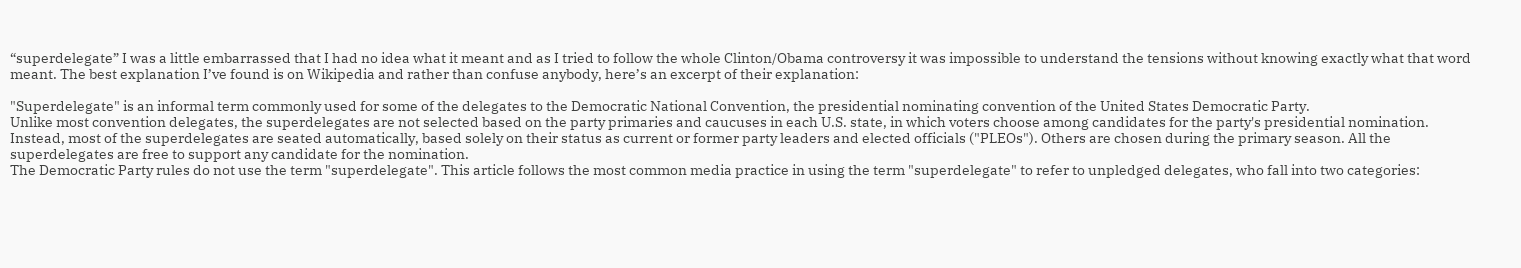“superdelegate” I was a little embarrassed that I had no idea what it meant and as I tried to follow the whole Clinton/Obama controversy it was impossible to understand the tensions without knowing exactly what that word meant. The best explanation I’ve found is on Wikipedia and rather than confuse anybody, here’s an excerpt of their explanation:

"Superdelegate" is an informal term commonly used for some of the delegates to the Democratic National Convention, the presidential nominating convention of the United States Democratic Party.
Unlike most convention delegates, the superdelegates are not selected based on the party primaries and caucuses in each U.S. state, in which voters choose among candidates for the party's presidential nomination. Instead, most of the superdelegates are seated automatically, based solely on their status as current or former party leaders and elected officials ("PLEOs"). Others are chosen during the primary season. All the superdelegates are free to support any candidate for the nomination.
The Democratic Party rules do not use the term "superdelegate". This article follows the most common media practice in using the term "superdelegate" to refer to unpledged delegates, who fall into two categories: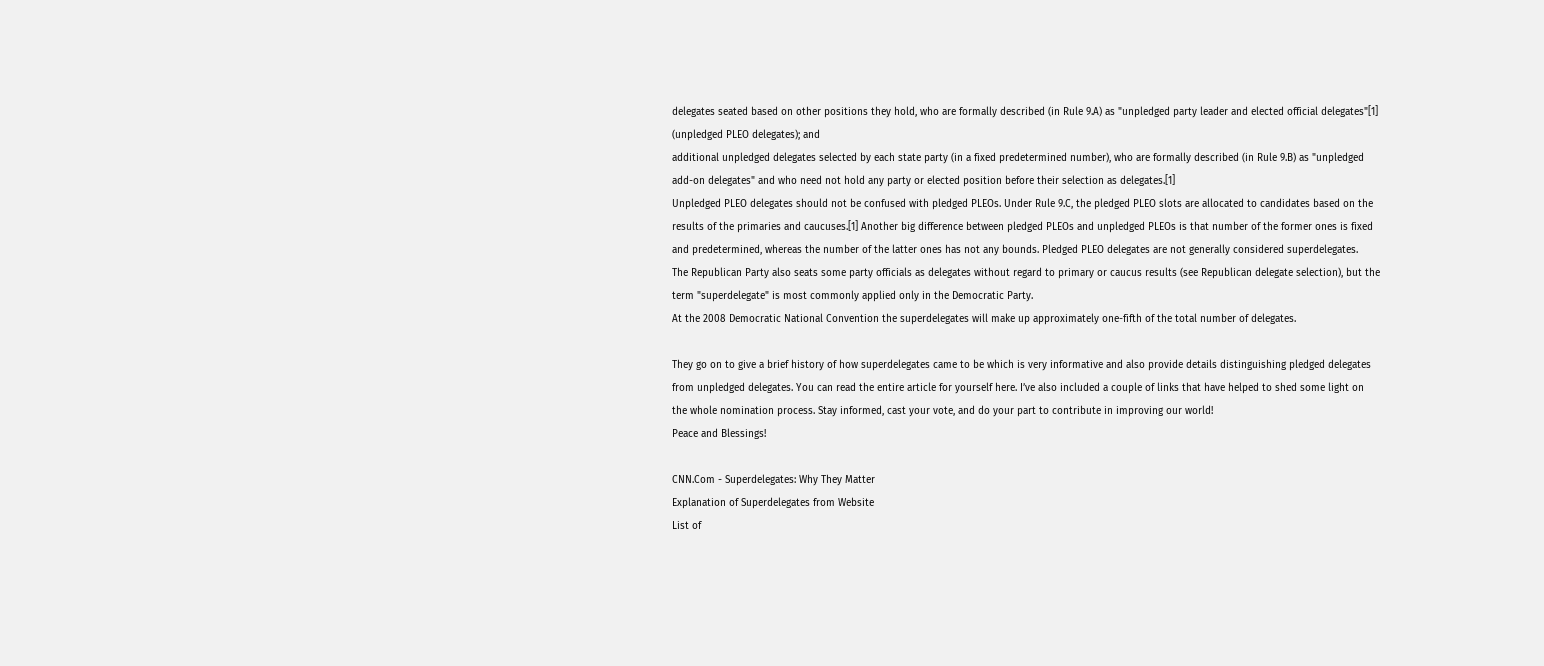delegates seated based on other positions they hold, who are formally described (in Rule 9.A) as "unpledged party leader and elected official delegates"[1] (unpledged PLEO delegates); and
additional unpledged delegates selected by each state party (in a fixed predetermined number), who are formally described (in Rule 9.B) as "unpledged add-on delegates" and who need not hold any party or elected position before their selection as delegates.[1]
Unpledged PLEO delegates should not be confused with pledged PLEOs. Under Rule 9.C, the pledged PLEO slots are allocated to candidates based on the results of the primaries and caucuses.[1] Another big difference between pledged PLEOs and unpledged PLEOs is that number of the former ones is fixed and predetermined, whereas the number of the latter ones has not any bounds. Pledged PLEO delegates are not generally considered superdelegates.
The Republican Party also seats some party officials as delegates without regard to primary or caucus results (see Republican delegate selection), but the term "superdelegate" is most commonly applied only in the Democratic Party.
At the 2008 Democratic National Convention the superdelegates will make up approximately one-fifth of the total number of delegates.

They go on to give a brief history of how superdelegates came to be which is very informative and also provide details distinguishing pledged delegates from unpledged delegates. You can read the entire article for yourself here. I’ve also included a couple of links that have helped to shed some light on the whole nomination process. Stay informed, cast your vote, and do your part to contribute in improving our world!
Peace and Blessings!

CNN.Com - Superdelegates: Why They Matter
Explanation of Superdelegates from Website
List of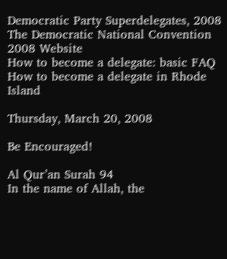Democratic Party Superdelegates, 2008
The Democratic National Convention 2008 Website
How to become a delegate: basic FAQ
How to become a delegate in Rhode Island

Thursday, March 20, 2008

Be Encouraged!

Al Qur’an Surah 94
In the name of Allah, the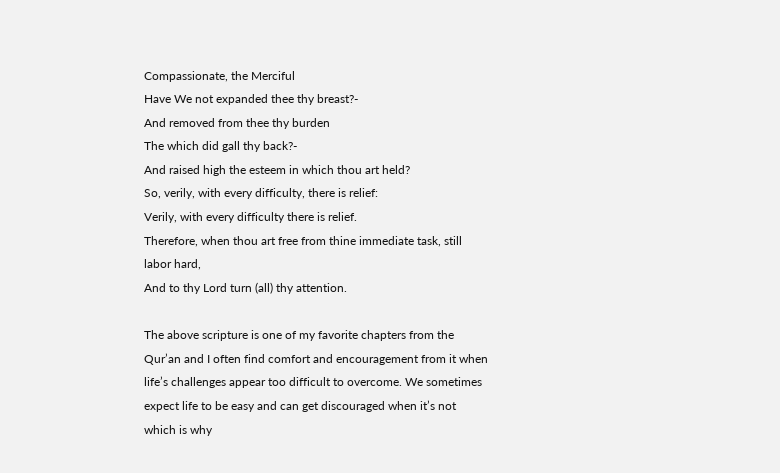Compassionate, the Merciful
Have We not expanded thee thy breast?-
And removed from thee thy burden
The which did gall thy back?-
And raised high the esteem in which thou art held?
So, verily, with every difficulty, there is relief:
Verily, with every difficulty there is relief.
Therefore, when thou art free from thine immediate task, still labor hard,
And to thy Lord turn (all) thy attention.

The above scripture is one of my favorite chapters from the Qur’an and I often find comfort and encouragement from it when life’s challenges appear too difficult to overcome. We sometimes expect life to be easy and can get discouraged when it’s not which is why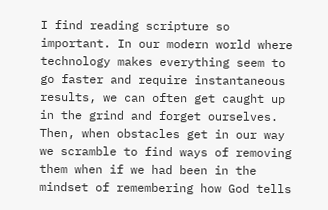I find reading scripture so important. In our modern world where technology makes everything seem to go faster and require instantaneous results, we can often get caught up in the grind and forget ourselves. Then, when obstacles get in our way we scramble to find ways of removing them when if we had been in the mindset of remembering how God tells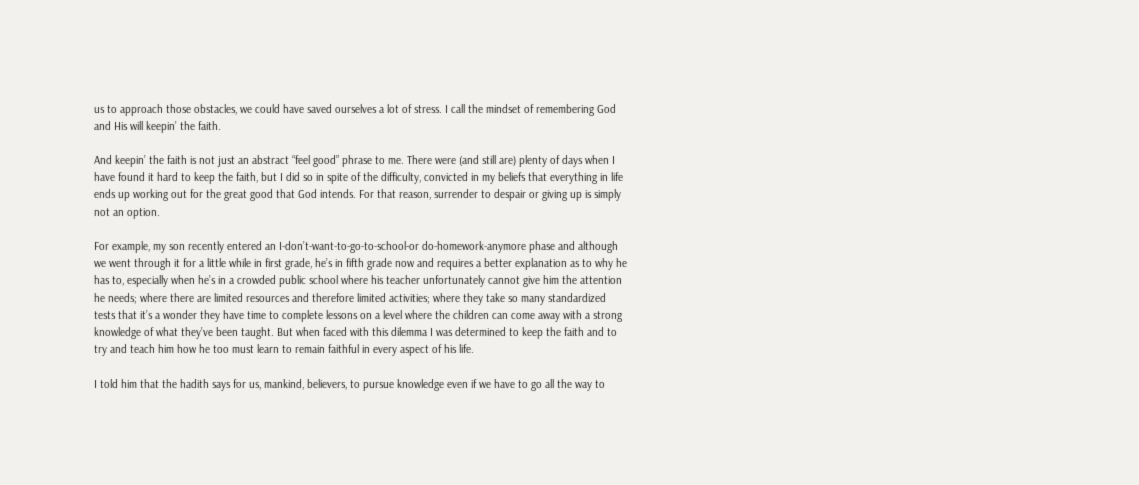us to approach those obstacles, we could have saved ourselves a lot of stress. I call the mindset of remembering God and His will keepin’ the faith.

And keepin’ the faith is not just an abstract “feel good” phrase to me. There were (and still are) plenty of days when I have found it hard to keep the faith, but I did so in spite of the difficulty, convicted in my beliefs that everything in life ends up working out for the great good that God intends. For that reason, surrender to despair or giving up is simply not an option.

For example, my son recently entered an I-don’t-want-to-go-to-school-or do-homework-anymore phase and although we went through it for a little while in first grade, he’s in fifth grade now and requires a better explanation as to why he has to, especially when he’s in a crowded public school where his teacher unfortunately cannot give him the attention he needs; where there are limited resources and therefore limited activities; where they take so many standardized tests that it’s a wonder they have time to complete lessons on a level where the children can come away with a strong knowledge of what they’ve been taught. But when faced with this dilemma I was determined to keep the faith and to try and teach him how he too must learn to remain faithful in every aspect of his life.

I told him that the hadith says for us, mankind, believers, to pursue knowledge even if we have to go all the way to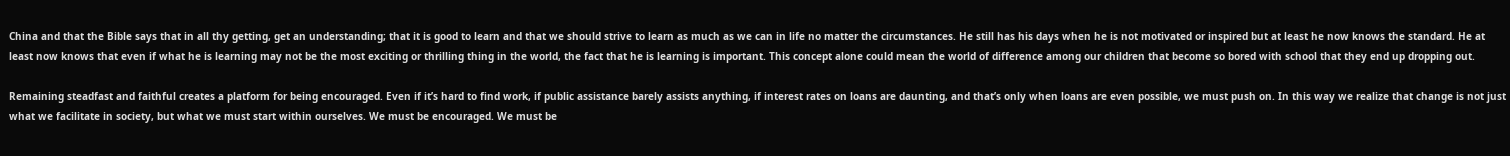China and that the Bible says that in all thy getting, get an understanding; that it is good to learn and that we should strive to learn as much as we can in life no matter the circumstances. He still has his days when he is not motivated or inspired but at least he now knows the standard. He at least now knows that even if what he is learning may not be the most exciting or thrilling thing in the world, the fact that he is learning is important. This concept alone could mean the world of difference among our children that become so bored with school that they end up dropping out.

Remaining steadfast and faithful creates a platform for being encouraged. Even if it’s hard to find work, if public assistance barely assists anything, if interest rates on loans are daunting, and that’s only when loans are even possible, we must push on. In this way we realize that change is not just what we facilitate in society, but what we must start within ourselves. We must be encouraged. We must be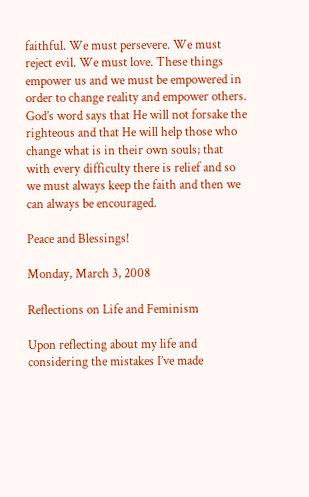faithful. We must persevere. We must reject evil. We must love. These things empower us and we must be empowered in order to change reality and empower others. God’s word says that He will not forsake the righteous and that He will help those who change what is in their own souls; that with every difficulty there is relief and so we must always keep the faith and then we can always be encouraged.

Peace and Blessings!

Monday, March 3, 2008

Reflections on Life and Feminism

Upon reflecting about my life and considering the mistakes I’ve made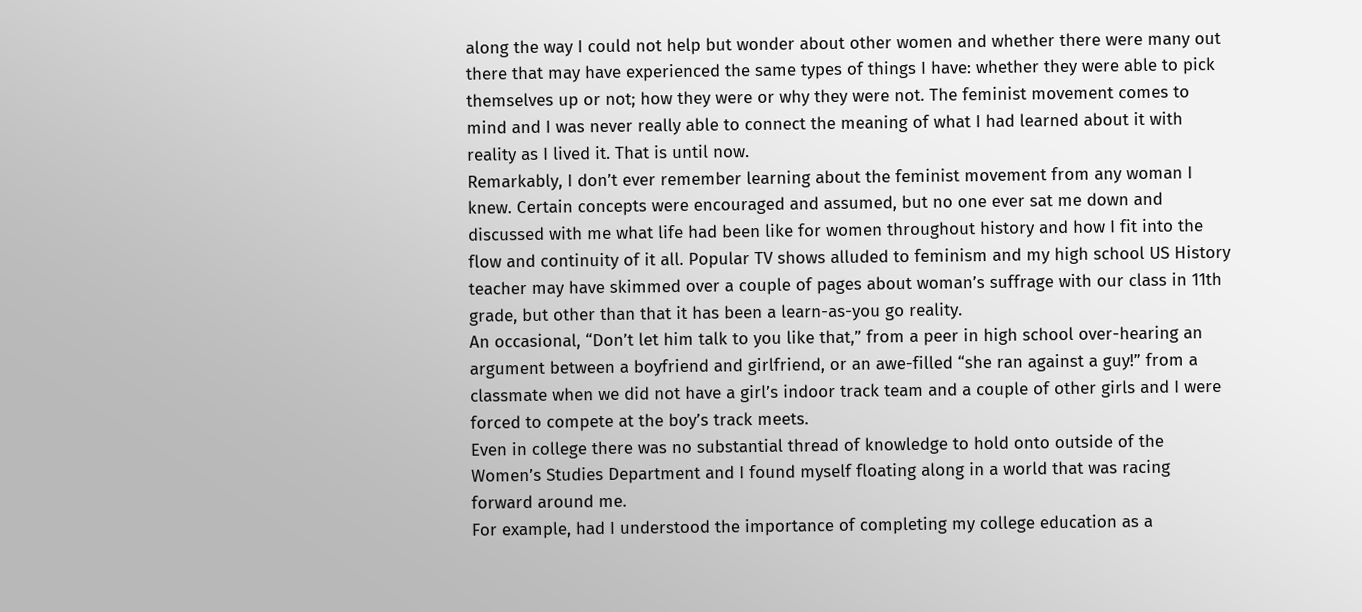along the way I could not help but wonder about other women and whether there were many out there that may have experienced the same types of things I have: whether they were able to pick themselves up or not; how they were or why they were not. The feminist movement comes to mind and I was never really able to connect the meaning of what I had learned about it with reality as I lived it. That is until now.
Remarkably, I don’t ever remember learning about the feminist movement from any woman I knew. Certain concepts were encouraged and assumed, but no one ever sat me down and discussed with me what life had been like for women throughout history and how I fit into the flow and continuity of it all. Popular TV shows alluded to feminism and my high school US History teacher may have skimmed over a couple of pages about woman’s suffrage with our class in 11th grade, but other than that it has been a learn-as-you go reality.
An occasional, “Don’t let him talk to you like that,” from a peer in high school over-hearing an argument between a boyfriend and girlfriend, or an awe-filled “she ran against a guy!” from a classmate when we did not have a girl’s indoor track team and a couple of other girls and I were forced to compete at the boy’s track meets.
Even in college there was no substantial thread of knowledge to hold onto outside of the Women’s Studies Department and I found myself floating along in a world that was racing forward around me.
For example, had I understood the importance of completing my college education as a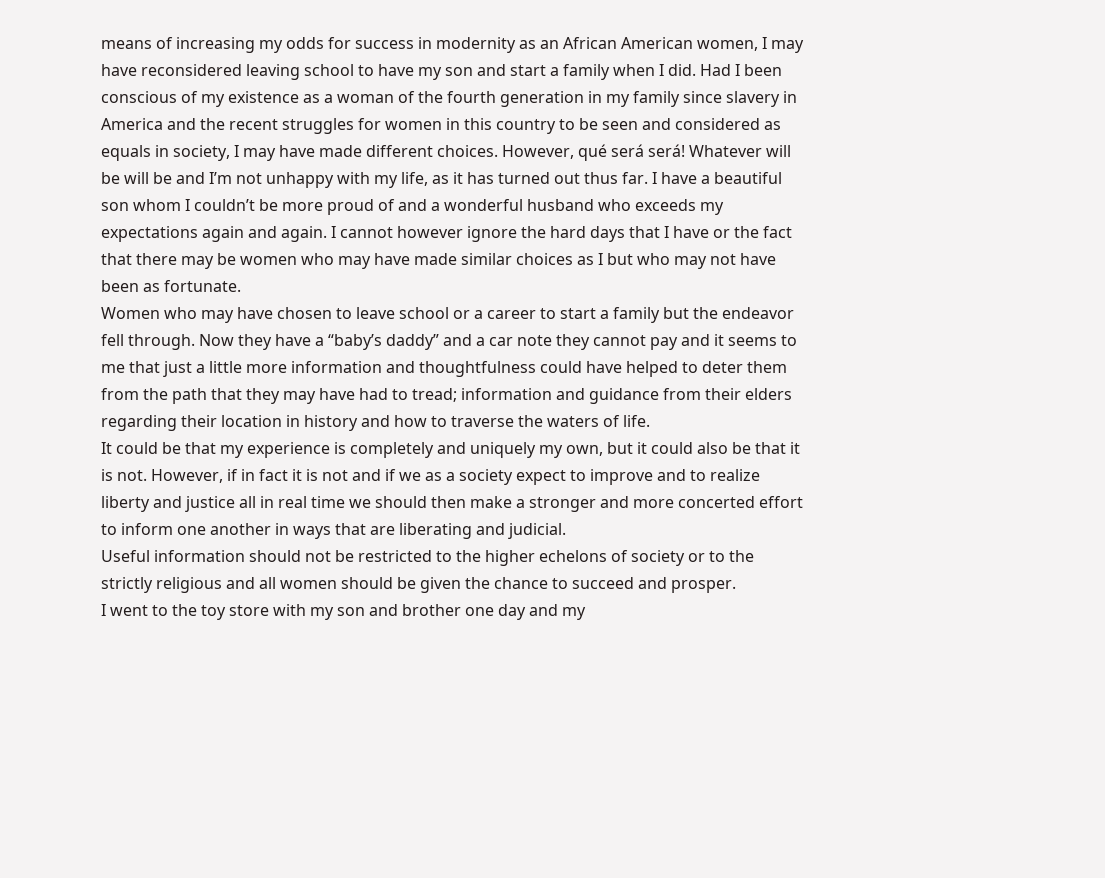means of increasing my odds for success in modernity as an African American women, I may have reconsidered leaving school to have my son and start a family when I did. Had I been conscious of my existence as a woman of the fourth generation in my family since slavery in America and the recent struggles for women in this country to be seen and considered as equals in society, I may have made different choices. However, qué será será! Whatever will be will be and I’m not unhappy with my life, as it has turned out thus far. I have a beautiful son whom I couldn’t be more proud of and a wonderful husband who exceeds my expectations again and again. I cannot however ignore the hard days that I have or the fact that there may be women who may have made similar choices as I but who may not have been as fortunate.
Women who may have chosen to leave school or a career to start a family but the endeavor fell through. Now they have a “baby’s daddy” and a car note they cannot pay and it seems to me that just a little more information and thoughtfulness could have helped to deter them from the path that they may have had to tread; information and guidance from their elders regarding their location in history and how to traverse the waters of life.
It could be that my experience is completely and uniquely my own, but it could also be that it is not. However, if in fact it is not and if we as a society expect to improve and to realize liberty and justice all in real time we should then make a stronger and more concerted effort to inform one another in ways that are liberating and judicial.
Useful information should not be restricted to the higher echelons of society or to the strictly religious and all women should be given the chance to succeed and prosper.
I went to the toy store with my son and brother one day and my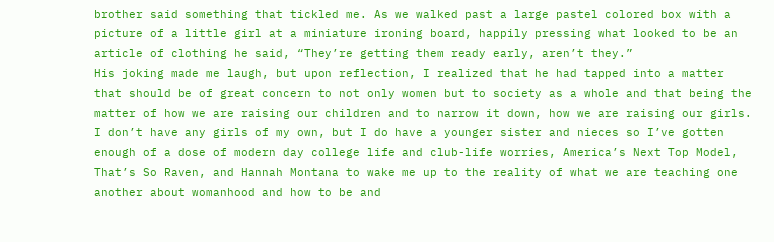brother said something that tickled me. As we walked past a large pastel colored box with a picture of a little girl at a miniature ironing board, happily pressing what looked to be an article of clothing he said, “They’re getting them ready early, aren’t they.”
His joking made me laugh, but upon reflection, I realized that he had tapped into a matter that should be of great concern to not only women but to society as a whole and that being the matter of how we are raising our children and to narrow it down, how we are raising our girls.
I don’t have any girls of my own, but I do have a younger sister and nieces so I’ve gotten enough of a dose of modern day college life and club-life worries, America’s Next Top Model, That’s So Raven, and Hannah Montana to wake me up to the reality of what we are teaching one another about womanhood and how to be and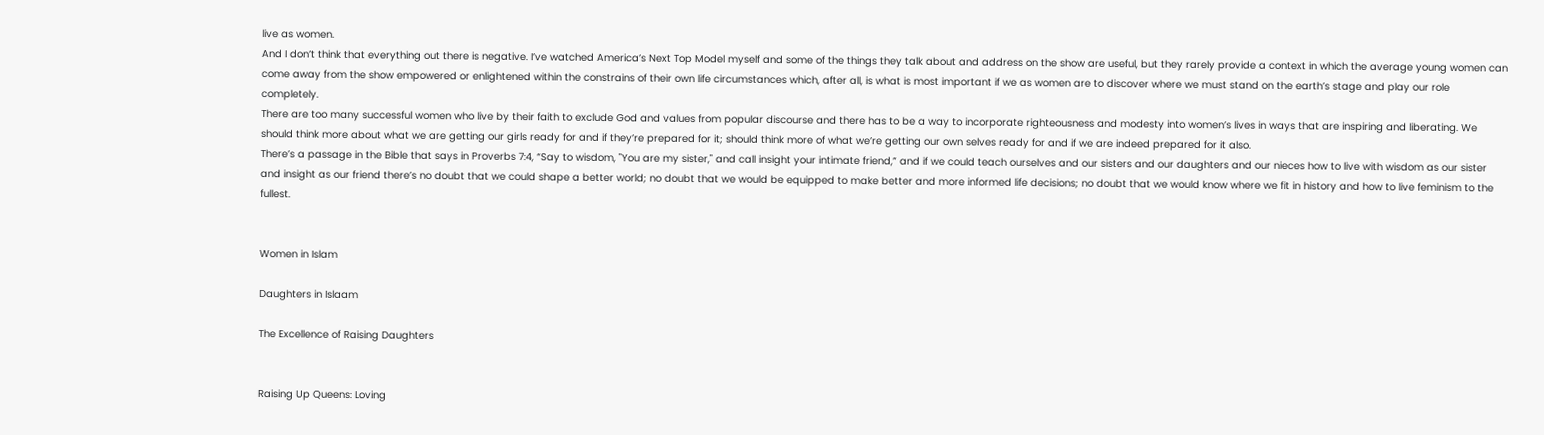live as women.
And I don’t think that everything out there is negative. I’ve watched America’s Next Top Model myself and some of the things they talk about and address on the show are useful, but they rarely provide a context in which the average young women can come away from the show empowered or enlightened within the constrains of their own life circumstances which, after all, is what is most important if we as women are to discover where we must stand on the earth’s stage and play our role completely.
There are too many successful women who live by their faith to exclude God and values from popular discourse and there has to be a way to incorporate righteousness and modesty into women’s lives in ways that are inspiring and liberating. We should think more about what we are getting our girls ready for and if they’re prepared for it; should think more of what we’re getting our own selves ready for and if we are indeed prepared for it also.
There’s a passage in the Bible that says in Proverbs 7:4, “Say to wisdom, "You are my sister," and call insight your intimate friend,” and if we could teach ourselves and our sisters and our daughters and our nieces how to live with wisdom as our sister and insight as our friend there’s no doubt that we could shape a better world; no doubt that we would be equipped to make better and more informed life decisions; no doubt that we would know where we fit in history and how to live feminism to the fullest.


Women in Islam

Daughters in Islaam

The Excellence of Raising Daughters


Raising Up Queens: Loving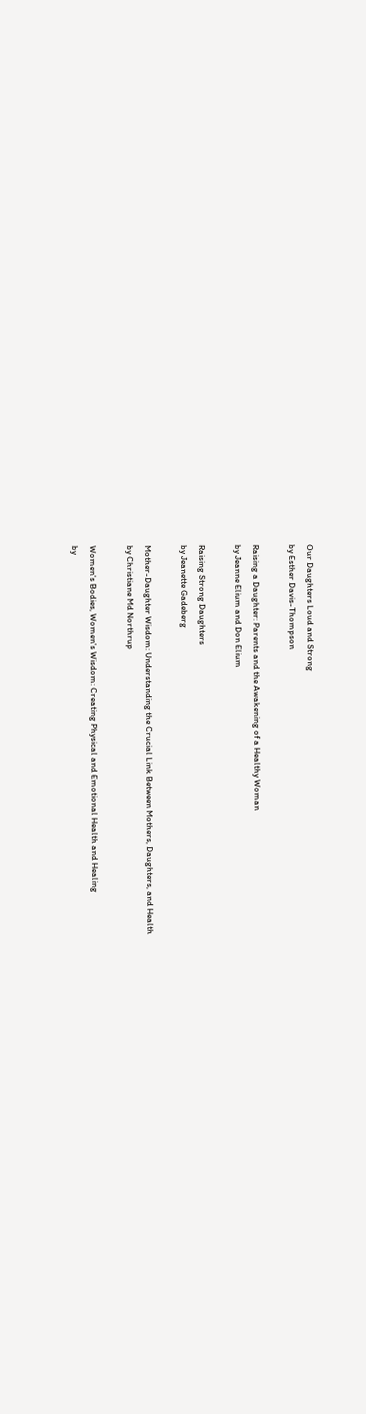Our Daughters Loud and Strong
by Esther Davis-Thompson

Raising a Daughter: Parents and the Awakening of a Healthy Woman
by Jeanne Elium and Don Elium

Raising Strong Daughters
by Jeanette Gadeberg

Mother-Daughter Wisdom: Understanding the Crucial Link Between Mothers, Daughters, and Health
by Christiane Md Northrup

Women's Bodies, Women's Wisdom: Creating Physical and Emotional Health and Healing
by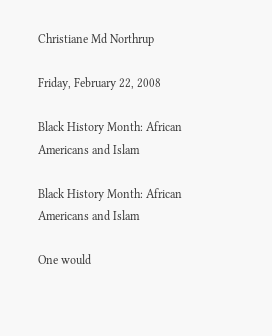Christiane Md Northrup

Friday, February 22, 2008

Black History Month: African Americans and Islam

Black History Month: African Americans and Islam

One would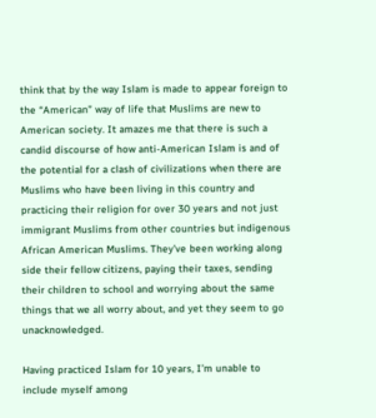think that by the way Islam is made to appear foreign to the “American” way of life that Muslims are new to American society. It amazes me that there is such a candid discourse of how anti-American Islam is and of the potential for a clash of civilizations when there are Muslims who have been living in this country and practicing their religion for over 30 years and not just immigrant Muslims from other countries but indigenous African American Muslims. They’ve been working along side their fellow citizens, paying their taxes, sending their children to school and worrying about the same things that we all worry about, and yet they seem to go unacknowledged.

Having practiced Islam for 10 years, I’m unable to include myself among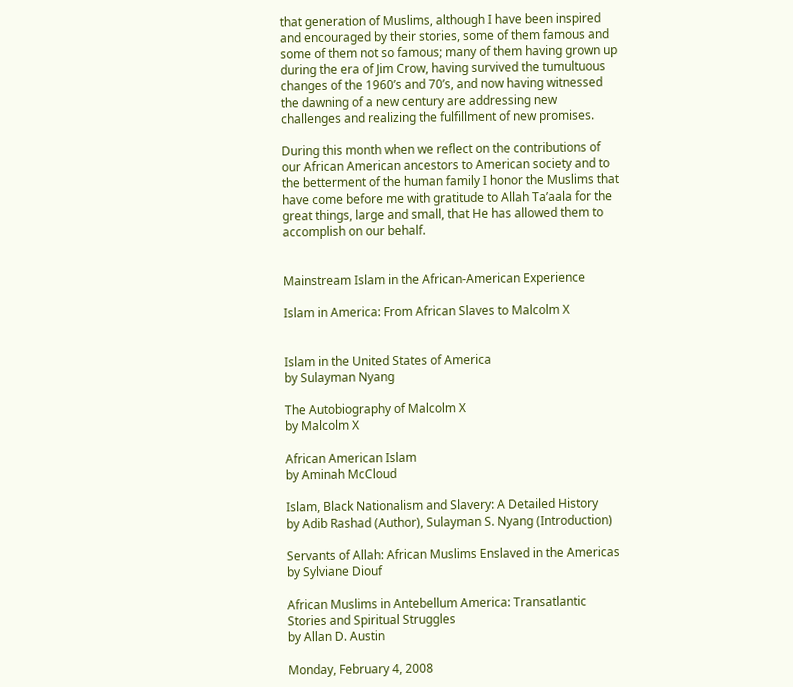that generation of Muslims, although I have been inspired and encouraged by their stories, some of them famous and some of them not so famous; many of them having grown up during the era of Jim Crow, having survived the tumultuous changes of the 1960’s and 70’s, and now having witnessed the dawning of a new century are addressing new challenges and realizing the fulfillment of new promises.

During this month when we reflect on the contributions of our African American ancestors to American society and to the betterment of the human family I honor the Muslims that have come before me with gratitude to Allah Ta’aala for the great things, large and small, that He has allowed them to accomplish on our behalf.


Mainstream Islam in the African-American Experience

Islam in America: From African Slaves to Malcolm X


Islam in the United States of America
by Sulayman Nyang

The Autobiography of Malcolm X
by Malcolm X

African American Islam
by Aminah McCloud

Islam, Black Nationalism and Slavery: A Detailed History
by Adib Rashad (Author), Sulayman S. Nyang (Introduction)

Servants of Allah: African Muslims Enslaved in the Americas
by Sylviane Diouf

African Muslims in Antebellum America: Transatlantic Stories and Spiritual Struggles
by Allan D. Austin

Monday, February 4, 2008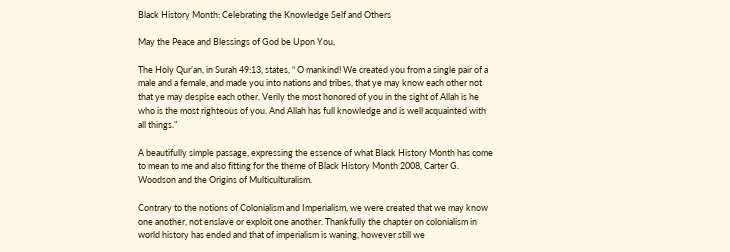Black History Month: Celebrating the Knowledge Self and Others

May the Peace and Blessings of God be Upon You,

The Holy Qur’an, in Surah 49:13, states, “ O mankind! We created you from a single pair of a male and a female, and made you into nations and tribes, that ye may know each other not that ye may despise each other. Verily the most honored of you in the sight of Allah is he who is the most righteous of you. And Allah has full knowledge and is well acquainted with all things.”

A beautifully simple passage, expressing the essence of what Black History Month has come to mean to me and also fitting for the theme of Black History Month 2008, Carter G. Woodson and the Origins of Multiculturalism.

Contrary to the notions of Colonialism and Imperialism, we were created that we may know one another, not enslave or exploit one another. Thankfully the chapter on colonialism in world history has ended and that of imperialism is waning, however still we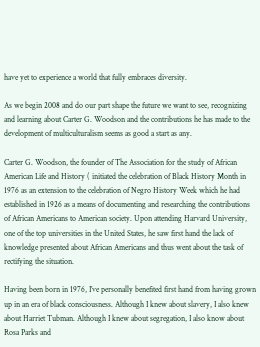have yet to experience a world that fully embraces diversity.

As we begin 2008 and do our part shape the future we want to see, recognizing and learning about Carter G. Woodson and the contributions he has made to the development of multiculturalism seems as good a start as any.

Carter G. Woodson, the founder of The Association for the study of African American Life and History ( initiated the celebration of Black History Month in 1976 as an extension to the celebration of Negro History Week which he had established in 1926 as a means of documenting and researching the contributions of African Americans to American society. Upon attending Harvard University, one of the top universities in the United States, he saw first hand the lack of knowledge presented about African Americans and thus went about the task of rectifying the situation.

Having been born in 1976, I’ve personally benefited first hand from having grown up in an era of black consciousness. Although I knew about slavery, I also knew about Harriet Tubman. Although I knew about segregation, I also know about Rosa Parks and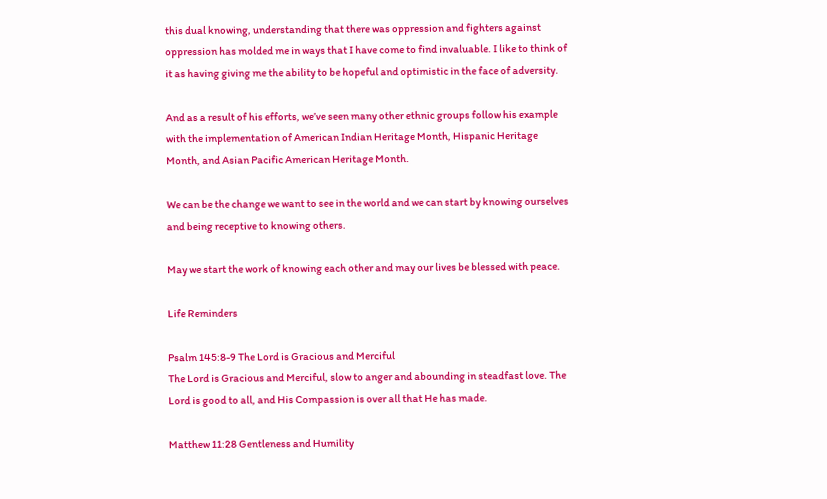this dual knowing, understanding that there was oppression and fighters against oppression has molded me in ways that I have come to find invaluable. I like to think of it as having giving me the ability to be hopeful and optimistic in the face of adversity.

And as a result of his efforts, we’ve seen many other ethnic groups follow his example with the implementation of American Indian Heritage Month, Hispanic Heritage Month, and Asian Pacific American Heritage Month.

We can be the change we want to see in the world and we can start by knowing ourselves and being receptive to knowing others.

May we start the work of knowing each other and may our lives be blessed with peace.

Life Reminders

Psalm 145:8-9 The Lord is Gracious and Merciful
The Lord is Gracious and Merciful, slow to anger and abounding in steadfast love. The Lord is good to all, and His Compassion is over all that He has made.

Matthew 11:28 Gentleness and Humility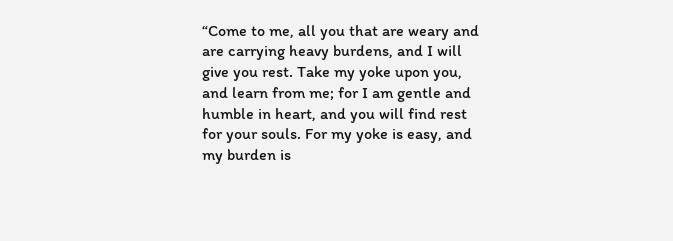“Come to me, all you that are weary and are carrying heavy burdens, and I will give you rest. Take my yoke upon you, and learn from me; for I am gentle and humble in heart, and you will find rest for your souls. For my yoke is easy, and my burden is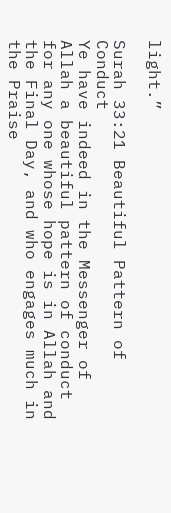light.”

Surah 33:21 Beautiful Pattern of Conduct
Ye have indeed in the Messenger of Allah a beautiful pattern of conduct for any one whose hope is in Allah and the Final Day, and who engages much in the Praise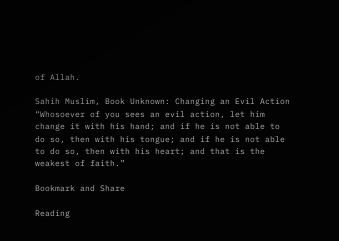of Allah.

Sahih Muslim, Book Unknown: Changing an Evil Action
“Whosoever of you sees an evil action, let him change it with his hand; and if he is not able to do so, then with his tongue; and if he is not able to do so, then with his heart; and that is the weakest of faith.”

Bookmark and Share

Reading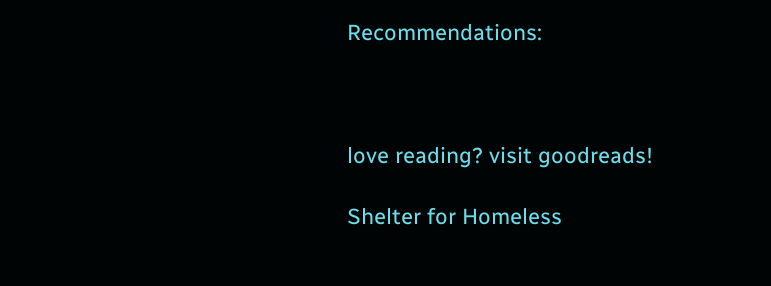Recommendations:



love reading? visit goodreads!

Shelter for Homeless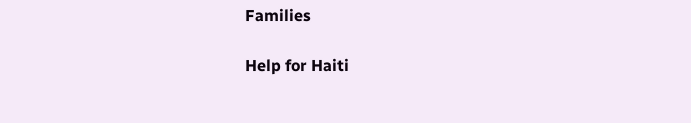Families

Help for Haiti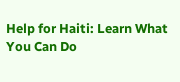Help for Haiti: Learn What You Can Do